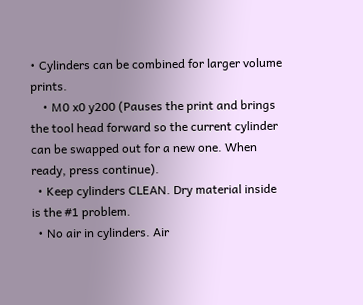• Cylinders can be combined for larger volume prints.
    • M0 x0 y200 (Pauses the print and brings the tool head forward so the current cylinder can be swapped out for a new one. When ready, press continue).
  • Keep cylinders CLEAN. Dry material inside is the #1 problem.
  • No air in cylinders. Air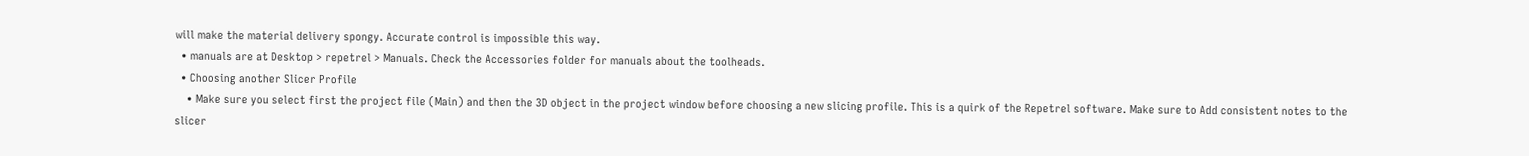will make the material delivery spongy. Accurate control is impossible this way.
  • manuals are at Desktop > repetrel > Manuals. Check the Accessories folder for manuals about the toolheads.
  • Choosing another Slicer Profile
    • Make sure you select first the project file (Main) and then the 3D object in the project window before choosing a new slicing profile. This is a quirk of the Repetrel software. Make sure to Add consistent notes to the slicer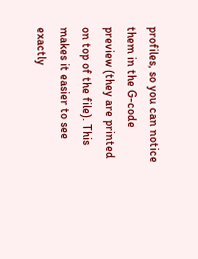profiles, so you can notice them in the G-code preview (they are printed on top of the file). This makes it easier to see exactly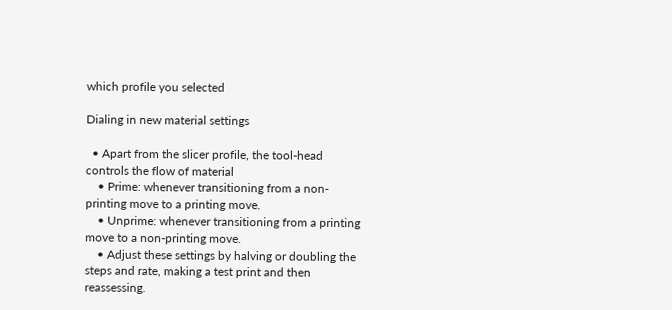which profile you selected

Dialing in new material settings

  • Apart from the slicer profile, the tool-head controls the flow of material
    • Prime: whenever transitioning from a non-printing move to a printing move.
    • Unprime: whenever transitioning from a printing move to a non-printing move.
    • Adjust these settings by halving or doubling the steps and rate, making a test print and then reassessing.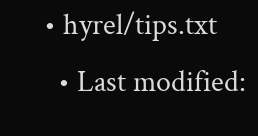• hyrel/tips.txt
  • Last modified: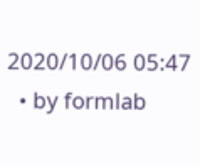2020/10/06 05:47
  • by formlab